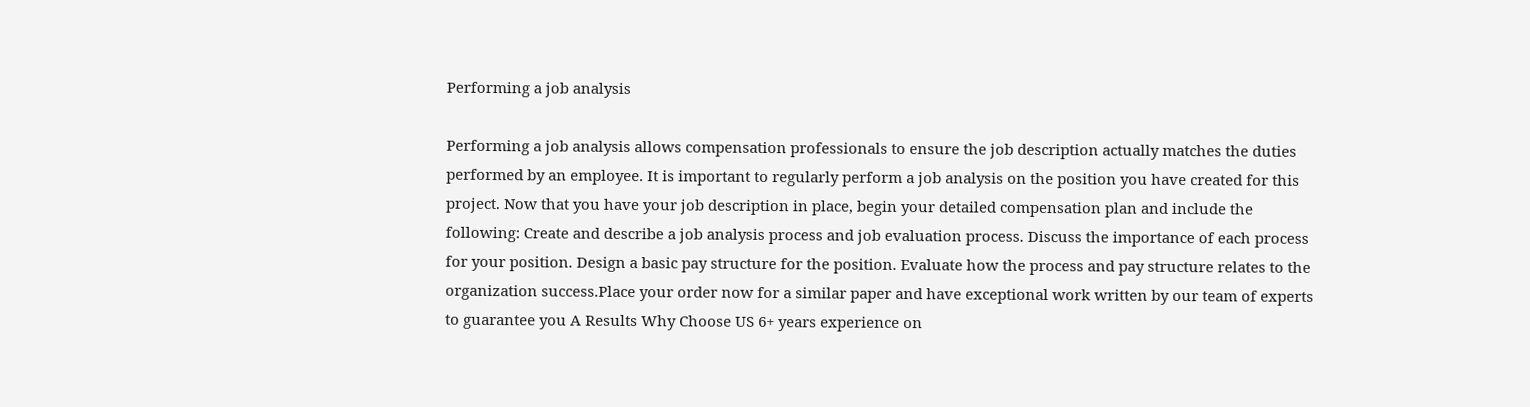Performing a job analysis

Performing a job analysis allows compensation professionals to ensure the job description actually matches the duties performed by an employee. It is important to regularly perform a job analysis on the position you have created for this project. Now that you have your job description in place, begin your detailed compensation plan and include the following: Create and describe a job analysis process and job evaluation process. Discuss the importance of each process for your position. Design a basic pay structure for the position. Evaluate how the process and pay structure relates to the organization success.Place your order now for a similar paper and have exceptional work written by our team of experts to guarantee you A Results Why Choose US 6+ years experience on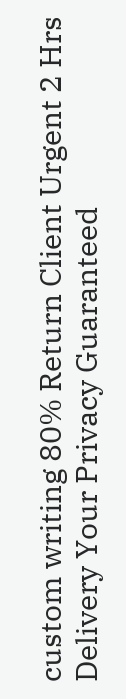custom writing 80% Return Client Urgent 2 Hrs Delivery Your Privacy Guaranteed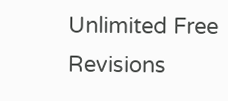Unlimited Free Revisions